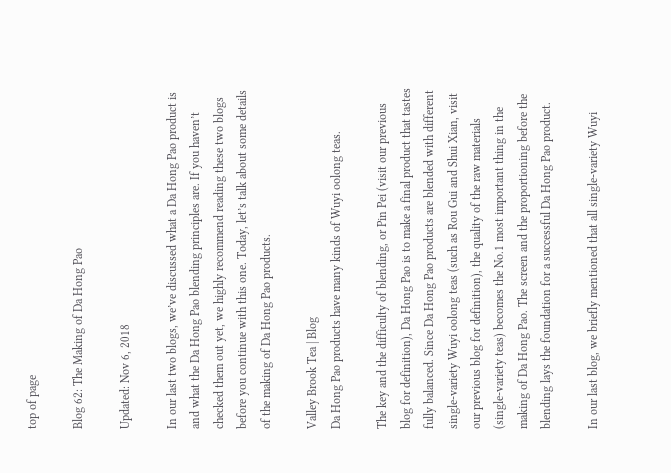top of page

Blog 62: The Making of Da Hong Pao

Updated: Nov 6, 2018

In our last two blogs, we’ve discussed what a Da Hong Pao product is and what the Da Hong Pao blending principles are. If you haven’t checked them out yet, we highly recommend reading these two blogs before you continue with this one. Today, let’s talk about some details of the making of Da Hong Pao products.

Valley Brook Tea | Blog
Da Hong Pao products have many kinds of Wuyi oolong teas.

The key and the difficulty of blending, or Pin Pei (visit our previous blog for definition), Da Hong Pao is to make a final product that tastes fully balanced. Since Da Hong Pao products are blended with different single-variety Wuyi oolong teas (such as Rou Gui and Shui Xian, visit our previous blog for definition), the quality of the raw materials (single-variety teas) becomes the No.1 most important thing in the making of Da Hong Pao. The screen and the proportioning before the blending lays the foundation for a successful Da Hong Pao product.

In our last blog, we briefly mentioned that all single-variety Wuyi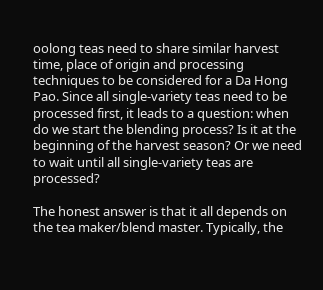oolong teas need to share similar harvest time, place of origin and processing techniques to be considered for a Da Hong Pao. Since all single-variety teas need to be processed first, it leads to a question: when do we start the blending process? Is it at the beginning of the harvest season? Or we need to wait until all single-variety teas are processed?

The honest answer is that it all depends on the tea maker/blend master. Typically, the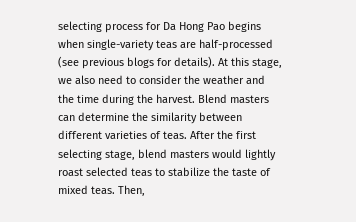selecting process for Da Hong Pao begins when single-variety teas are half-processed (see previous blogs for details). At this stage, we also need to consider the weather and the time during the harvest. Blend masters can determine the similarity between different varieties of teas. After the first selecting stage, blend masters would lightly roast selected teas to stabilize the taste of mixed teas. Then,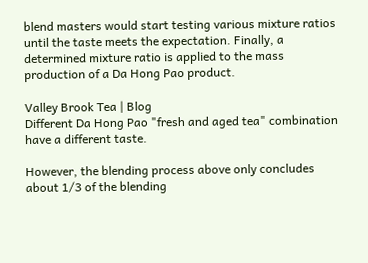blend masters would start testing various mixture ratios until the taste meets the expectation. Finally, a determined mixture ratio is applied to the mass production of a Da Hong Pao product.

Valley Brook Tea | Blog
Different Da Hong Pao "fresh and aged tea" combination have a different taste.

However, the blending process above only concludes about 1/3 of the blending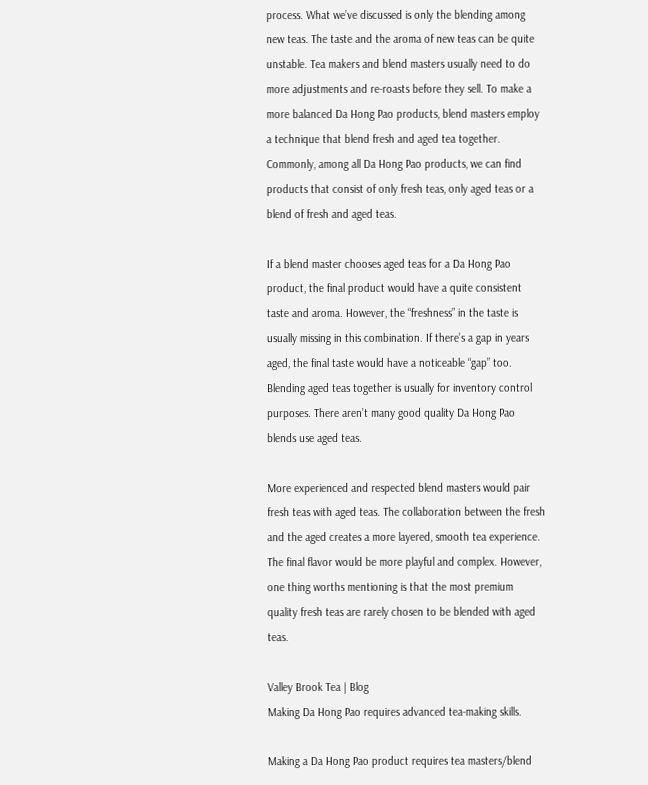process. What we’ve discussed is only the blending among new teas. The taste and the aroma of new teas can be quite unstable. Tea makers and blend masters usually need to do more adjustments and re-roasts before they sell. To make a more balanced Da Hong Pao products, blend masters employ a technique that blend fresh and aged tea together. Commonly, among all Da Hong Pao products, we can find products that consist of only fresh teas, only aged teas or a blend of fresh and aged teas.

If a blend master chooses aged teas for a Da Hong Pao product, the final product would have a quite consistent taste and aroma. However, the “freshness” in the taste is usually missing in this combination. If there’s a gap in years aged, the final taste would have a noticeable “gap” too. Blending aged teas together is usually for inventory control purposes. There aren’t many good quality Da Hong Pao blends use aged teas.

More experienced and respected blend masters would pair fresh teas with aged teas. The collaboration between the fresh and the aged creates a more layered, smooth tea experience. The final flavor would be more playful and complex. However, one thing worths mentioning is that the most premium quality fresh teas are rarely chosen to be blended with aged teas.

Valley Brook Tea | Blog
Making Da Hong Pao requires advanced tea-making skills.

Making a Da Hong Pao product requires tea masters/blend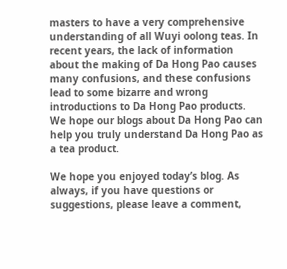masters to have a very comprehensive understanding of all Wuyi oolong teas. In recent years, the lack of information about the making of Da Hong Pao causes many confusions, and these confusions lead to some bizarre and wrong introductions to Da Hong Pao products. We hope our blogs about Da Hong Pao can help you truly understand Da Hong Pao as a tea product.

We hope you enjoyed today’s blog. As always, if you have questions or suggestions, please leave a comment,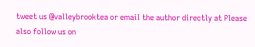tweet us @valleybrooktea or email the author directly at Please also follow us on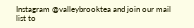Instagram @valleybrooktea and join our mail list to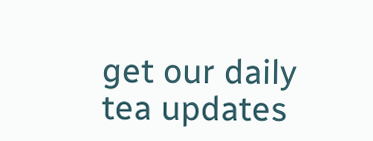get our daily tea updates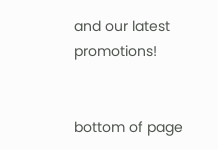and our latest promotions!


bottom of page